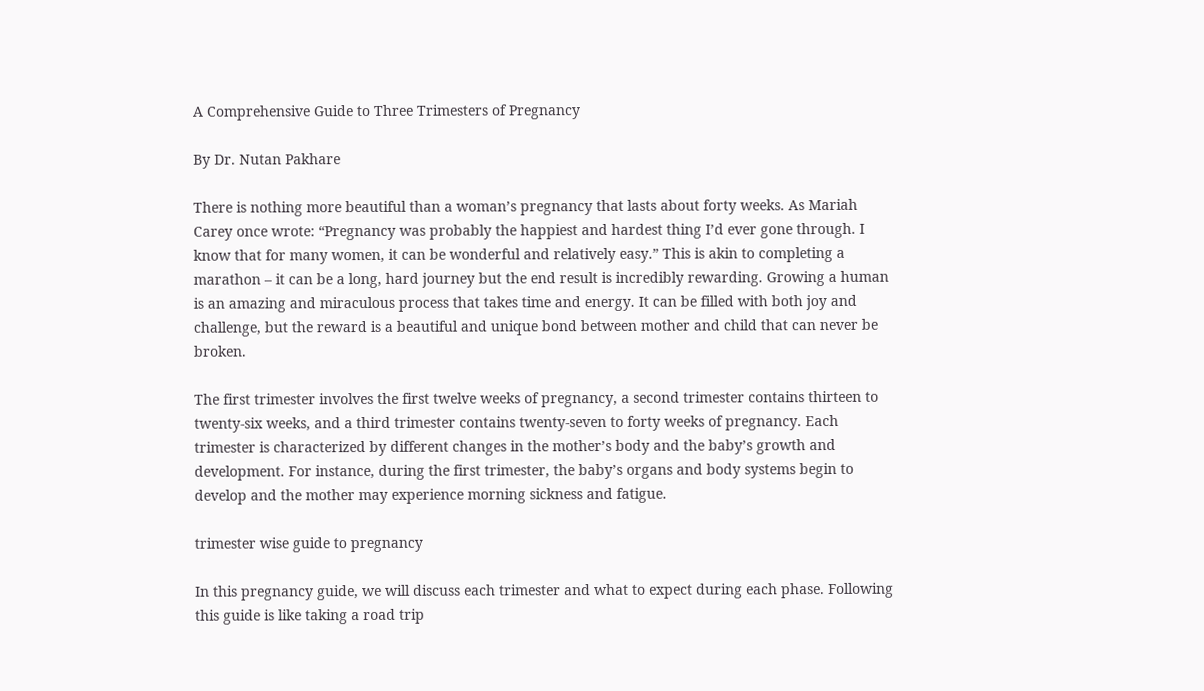A Comprehensive Guide to Three Trimesters of Pregnancy

By Dr. Nutan Pakhare

There is nothing more beautiful than a woman’s pregnancy that lasts about forty weeks. As Mariah Carey once wrote: “Pregnancy was probably the happiest and hardest thing I’d ever gone through. I know that for many women, it can be wonderful and relatively easy.” This is akin to completing a marathon – it can be a long, hard journey but the end result is incredibly rewarding. Growing a human is an amazing and miraculous process that takes time and energy. It can be filled with both joy and challenge, but the reward is a beautiful and unique bond between mother and child that can never be broken.

The first trimester involves the first twelve weeks of pregnancy, a second trimester contains thirteen to twenty-six weeks, and a third trimester contains twenty-seven to forty weeks of pregnancy. Each trimester is characterized by different changes in the mother’s body and the baby’s growth and development. For instance, during the first trimester, the baby’s organs and body systems begin to develop and the mother may experience morning sickness and fatigue.

trimester wise guide to pregnancy

In this pregnancy guide, we will discuss each trimester and what to expect during each phase. Following this guide is like taking a road trip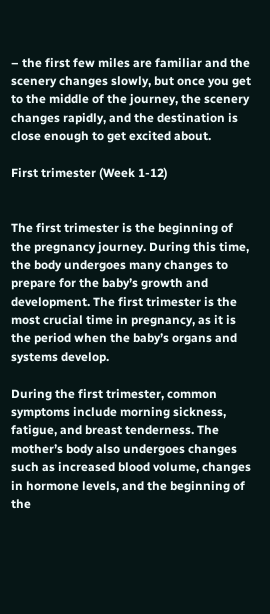– the first few miles are familiar and the scenery changes slowly, but once you get to the middle of the journey, the scenery changes rapidly, and the destination is close enough to get excited about.

First trimester (Week 1-12)


The first trimester is the beginning of the pregnancy journey. During this time, the body undergoes many changes to prepare for the baby’s growth and development. The first trimester is the most crucial time in pregnancy, as it is the period when the baby’s organs and systems develop.

During the first trimester, common symptoms include morning sickness, fatigue, and breast tenderness. The mother’s body also undergoes changes such as increased blood volume, changes in hormone levels, and the beginning of the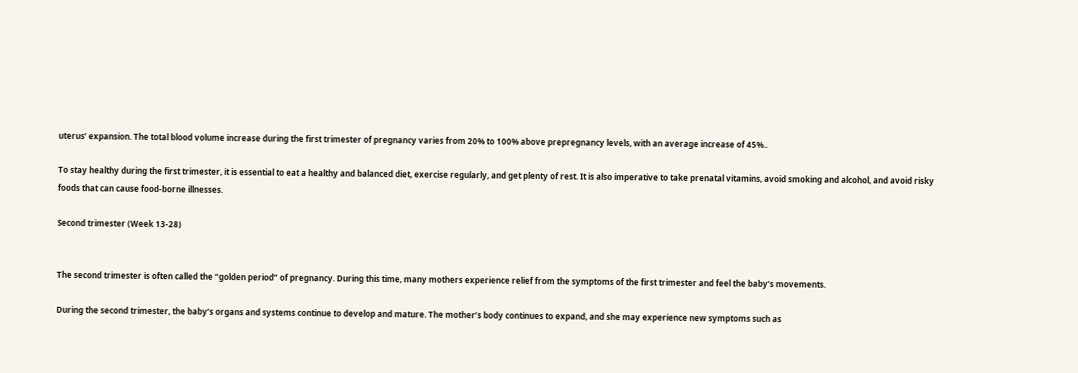uterus’ expansion. The total blood volume increase during the first trimester of pregnancy varies from 20% to 100% above prepregnancy levels, with an average increase of 45%..

To stay healthy during the first trimester, it is essential to eat a healthy and balanced diet, exercise regularly, and get plenty of rest. It is also imperative to take prenatal vitamins, avoid smoking and alcohol, and avoid risky foods that can cause food-borne illnesses.

Second trimester (Week 13-28)


The second trimester is often called the “golden period” of pregnancy. During this time, many mothers experience relief from the symptoms of the first trimester and feel the baby’s movements.

During the second trimester, the baby’s organs and systems continue to develop and mature. The mother’s body continues to expand, and she may experience new symptoms such as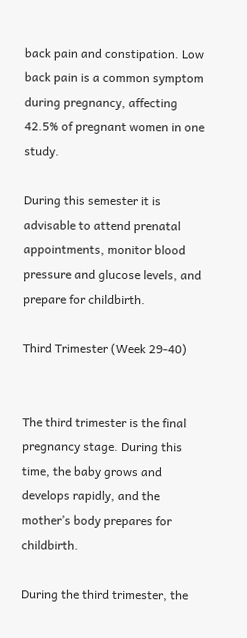back pain and constipation. Low back pain is a common symptom during pregnancy, affecting 42.5% of pregnant women in one study.

During this semester it is advisable to attend prenatal appointments, monitor blood pressure and glucose levels, and prepare for childbirth.

Third Trimester (Week 29-40)


The third trimester is the final pregnancy stage. During this time, the baby grows and develops rapidly, and the mother’s body prepares for childbirth.

During the third trimester, the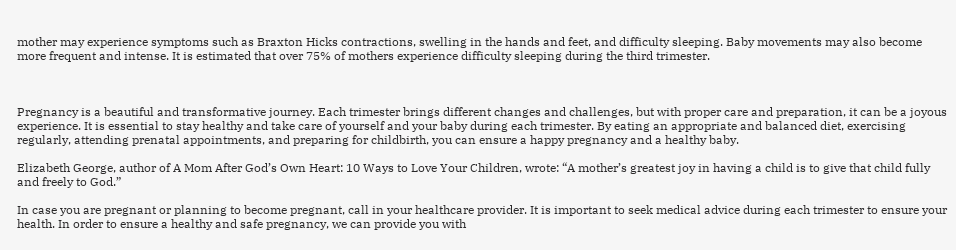mother may experience symptoms such as Braxton Hicks contractions, swelling in the hands and feet, and difficulty sleeping. Baby movements may also become more frequent and intense. It is estimated that over 75% of mothers experience difficulty sleeping during the third trimester.



Pregnancy is a beautiful and transformative journey. Each trimester brings different changes and challenges, but with proper care and preparation, it can be a joyous experience. It is essential to stay healthy and take care of yourself and your baby during each trimester. By eating an appropriate and balanced diet, exercising regularly, attending prenatal appointments, and preparing for childbirth, you can ensure a happy pregnancy and a healthy baby.

Elizabeth George, author of A Mom After God’s Own Heart: 10 Ways to Love Your Children, wrote: “A mother’s greatest joy in having a child is to give that child fully and freely to God.”

In case you are pregnant or planning to become pregnant, call in your healthcare provider. It is important to seek medical advice during each trimester to ensure your health. In order to ensure a healthy and safe pregnancy, we can provide you with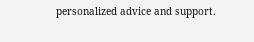personalized advice and support.